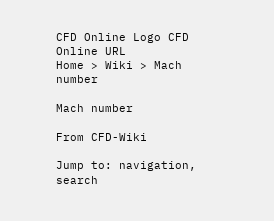CFD Online Logo CFD Online URL
Home > Wiki > Mach number

Mach number

From CFD-Wiki

Jump to: navigation, search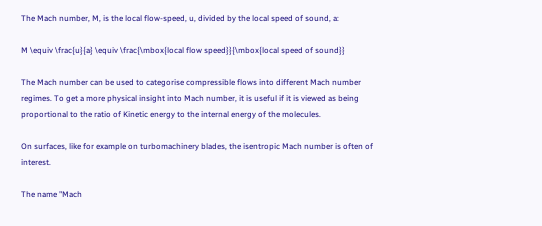The Mach number, M, is the local flow-speed, u, divided by the local speed of sound, a:

M \equiv \frac{u}{a} \equiv \frac{\mbox{local flow speed}}{\mbox{local speed of sound}}

The Mach number can be used to categorise compressible flows into different Mach number regimes. To get a more physical insight into Mach number, it is useful if it is viewed as being proportional to the ratio of Kinetic energy to the internal energy of the molecules.

On surfaces, like for example on turbomachinery blades, the isentropic Mach number is often of interest.

The name "Mach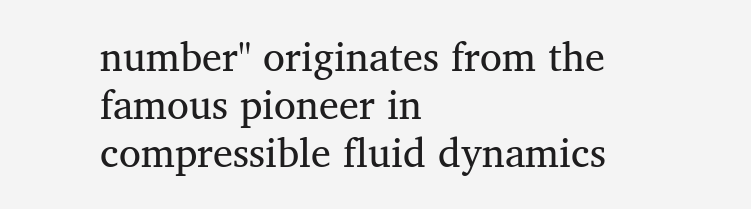number" originates from the famous pioneer in compressible fluid dynamics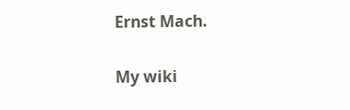Ernst Mach.

My wiki